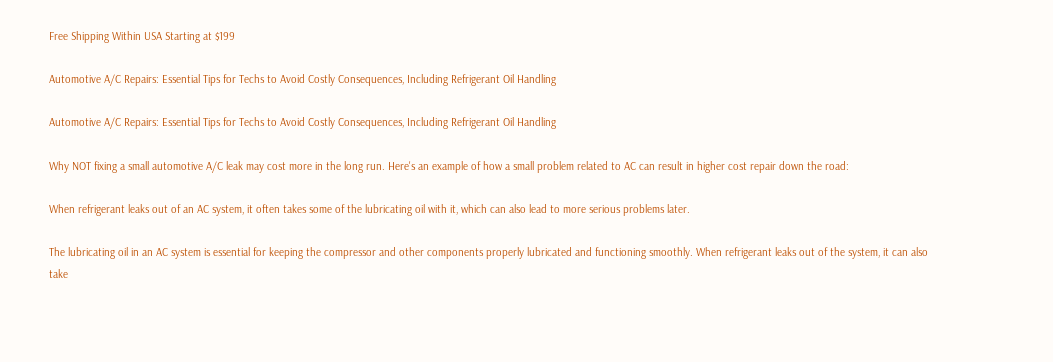Free Shipping Within USA Starting at $199

Automotive A/C Repairs: Essential Tips for Techs to Avoid Costly Consequences, Including Refrigerant Oil Handling

Automotive A/C Repairs: Essential Tips for Techs to Avoid Costly Consequences, Including Refrigerant Oil Handling

Why NOT fixing a small automotive A/C leak may cost more in the long run. Here's an example of how a small problem related to AC can result in higher cost repair down the road:

When refrigerant leaks out of an AC system, it often takes some of the lubricating oil with it, which can also lead to more serious problems later.

The lubricating oil in an AC system is essential for keeping the compressor and other components properly lubricated and functioning smoothly. When refrigerant leaks out of the system, it can also take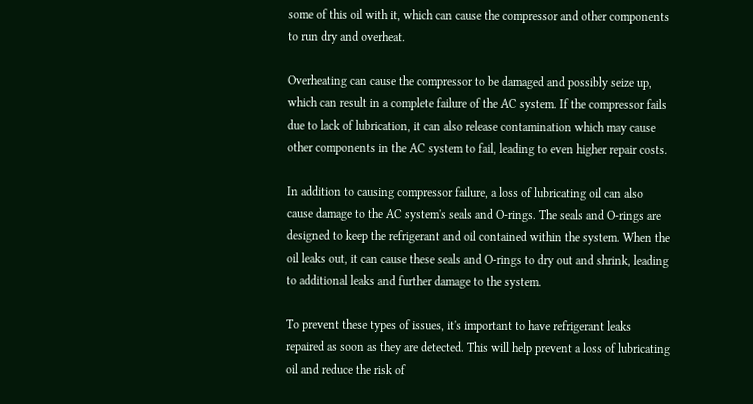some of this oil with it, which can cause the compressor and other components to run dry and overheat.

Overheating can cause the compressor to be damaged and possibly seize up, which can result in a complete failure of the AC system. If the compressor fails due to lack of lubrication, it can also release contamination which may cause other components in the AC system to fail, leading to even higher repair costs.

In addition to causing compressor failure, a loss of lubricating oil can also cause damage to the AC system's seals and O-rings. The seals and O-rings are designed to keep the refrigerant and oil contained within the system. When the oil leaks out, it can cause these seals and O-rings to dry out and shrink, leading to additional leaks and further damage to the system.

To prevent these types of issues, it's important to have refrigerant leaks repaired as soon as they are detected. This will help prevent a loss of lubricating oil and reduce the risk of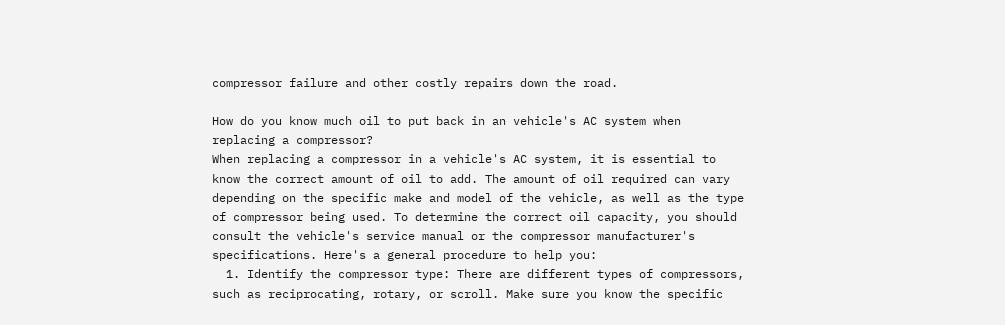compressor failure and other costly repairs down the road.

How do you know much oil to put back in an vehicle's AC system when replacing a compressor?
When replacing a compressor in a vehicle's AC system, it is essential to know the correct amount of oil to add. The amount of oil required can vary depending on the specific make and model of the vehicle, as well as the type of compressor being used. To determine the correct oil capacity, you should consult the vehicle's service manual or the compressor manufacturer's specifications. Here's a general procedure to help you:
  1. Identify the compressor type: There are different types of compressors, such as reciprocating, rotary, or scroll. Make sure you know the specific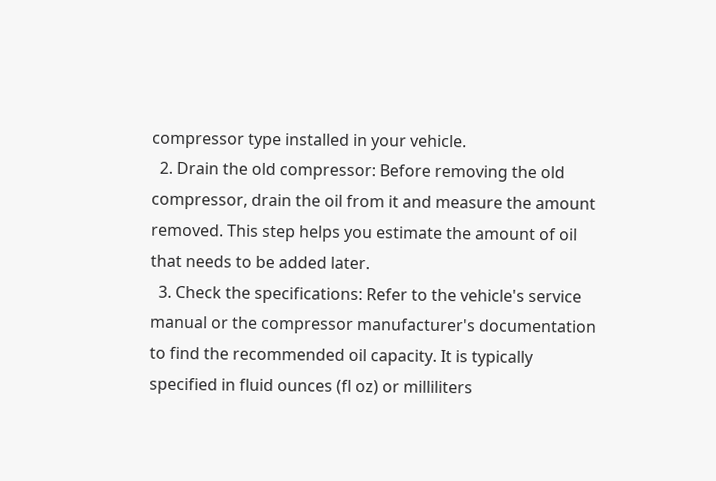compressor type installed in your vehicle.
  2. Drain the old compressor: Before removing the old compressor, drain the oil from it and measure the amount removed. This step helps you estimate the amount of oil that needs to be added later.
  3. Check the specifications: Refer to the vehicle's service manual or the compressor manufacturer's documentation to find the recommended oil capacity. It is typically specified in fluid ounces (fl oz) or milliliters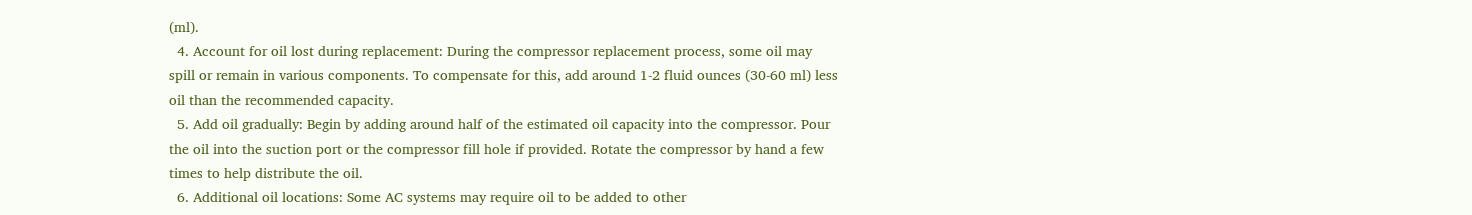(ml).
  4. Account for oil lost during replacement: During the compressor replacement process, some oil may spill or remain in various components. To compensate for this, add around 1-2 fluid ounces (30-60 ml) less oil than the recommended capacity.
  5. Add oil gradually: Begin by adding around half of the estimated oil capacity into the compressor. Pour the oil into the suction port or the compressor fill hole if provided. Rotate the compressor by hand a few times to help distribute the oil.
  6. Additional oil locations: Some AC systems may require oil to be added to other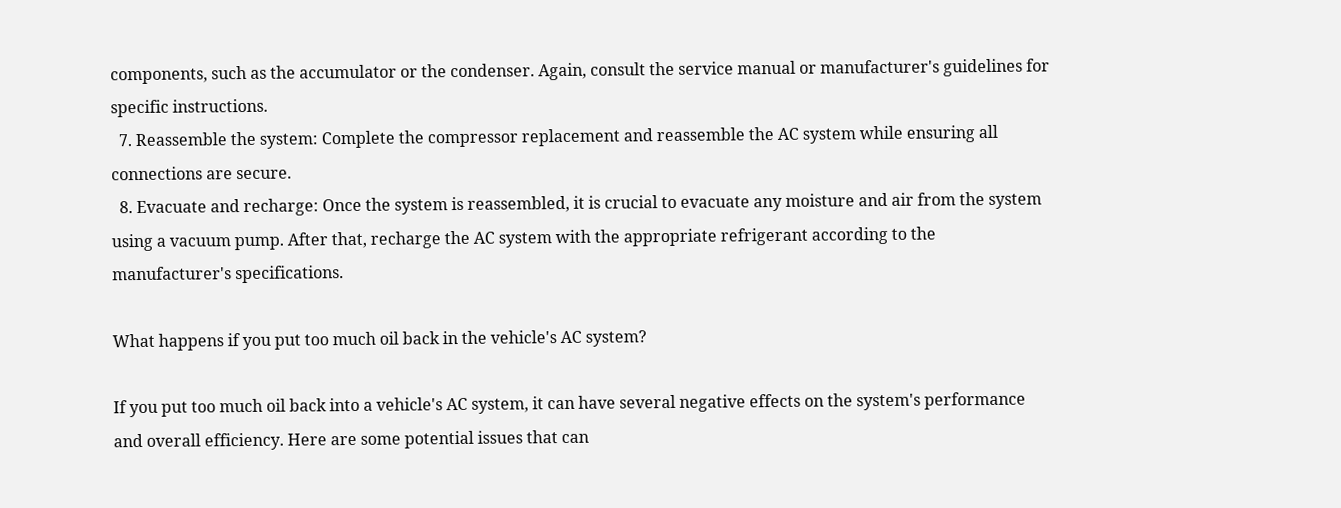components, such as the accumulator or the condenser. Again, consult the service manual or manufacturer's guidelines for specific instructions.
  7. Reassemble the system: Complete the compressor replacement and reassemble the AC system while ensuring all connections are secure.
  8. Evacuate and recharge: Once the system is reassembled, it is crucial to evacuate any moisture and air from the system using a vacuum pump. After that, recharge the AC system with the appropriate refrigerant according to the manufacturer's specifications.

What happens if you put too much oil back in the vehicle's AC system?

If you put too much oil back into a vehicle's AC system, it can have several negative effects on the system's performance and overall efficiency. Here are some potential issues that can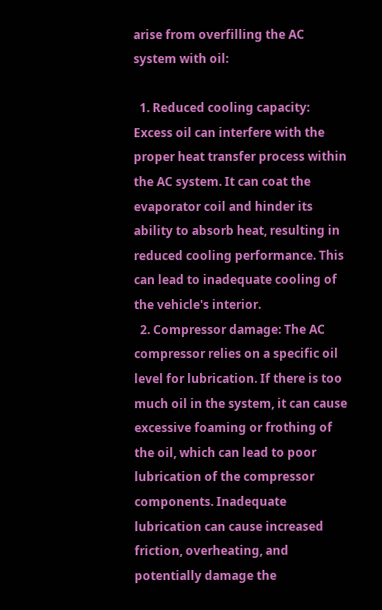arise from overfilling the AC system with oil:

  1. Reduced cooling capacity: Excess oil can interfere with the proper heat transfer process within the AC system. It can coat the evaporator coil and hinder its ability to absorb heat, resulting in reduced cooling performance. This can lead to inadequate cooling of the vehicle's interior.
  2. Compressor damage: The AC compressor relies on a specific oil level for lubrication. If there is too much oil in the system, it can cause excessive foaming or frothing of the oil, which can lead to poor lubrication of the compressor components. Inadequate lubrication can cause increased friction, overheating, and potentially damage the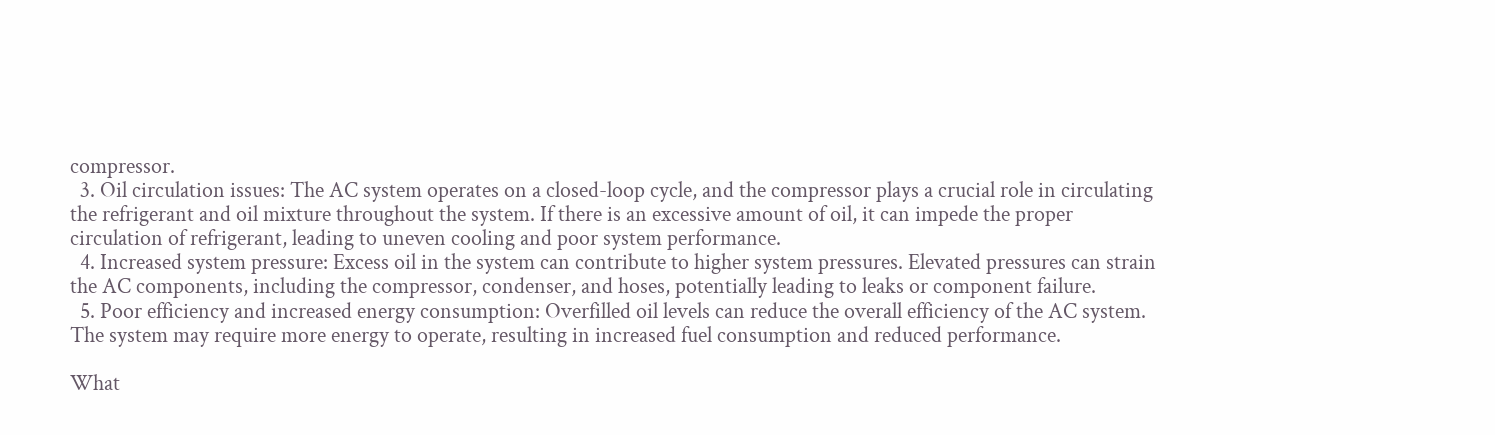compressor.
  3. Oil circulation issues: The AC system operates on a closed-loop cycle, and the compressor plays a crucial role in circulating the refrigerant and oil mixture throughout the system. If there is an excessive amount of oil, it can impede the proper circulation of refrigerant, leading to uneven cooling and poor system performance.
  4. Increased system pressure: Excess oil in the system can contribute to higher system pressures. Elevated pressures can strain the AC components, including the compressor, condenser, and hoses, potentially leading to leaks or component failure.
  5. Poor efficiency and increased energy consumption: Overfilled oil levels can reduce the overall efficiency of the AC system. The system may require more energy to operate, resulting in increased fuel consumption and reduced performance.

What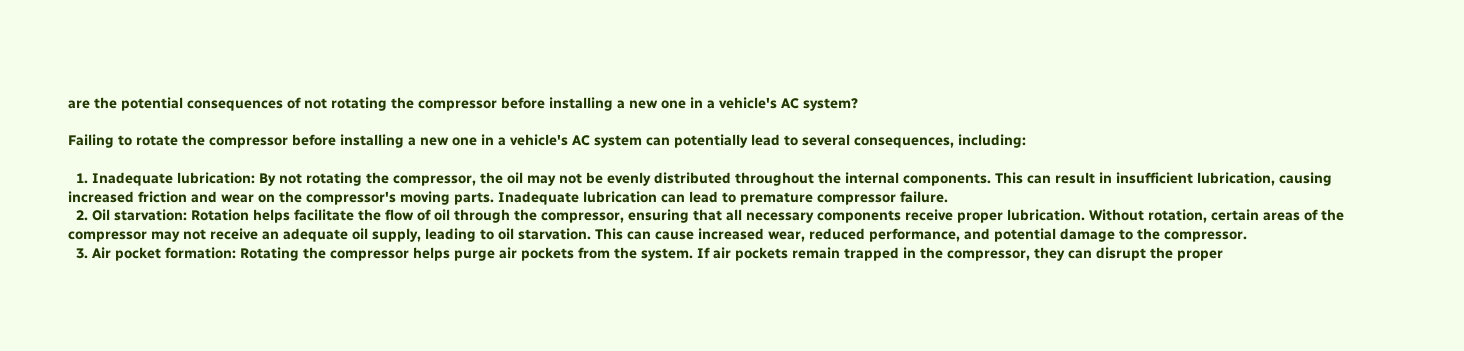are the potential consequences of not rotating the compressor before installing a new one in a vehicle's AC system?

Failing to rotate the compressor before installing a new one in a vehicle's AC system can potentially lead to several consequences, including:

  1. Inadequate lubrication: By not rotating the compressor, the oil may not be evenly distributed throughout the internal components. This can result in insufficient lubrication, causing increased friction and wear on the compressor's moving parts. Inadequate lubrication can lead to premature compressor failure.
  2. Oil starvation: Rotation helps facilitate the flow of oil through the compressor, ensuring that all necessary components receive proper lubrication. Without rotation, certain areas of the compressor may not receive an adequate oil supply, leading to oil starvation. This can cause increased wear, reduced performance, and potential damage to the compressor.
  3. Air pocket formation: Rotating the compressor helps purge air pockets from the system. If air pockets remain trapped in the compressor, they can disrupt the proper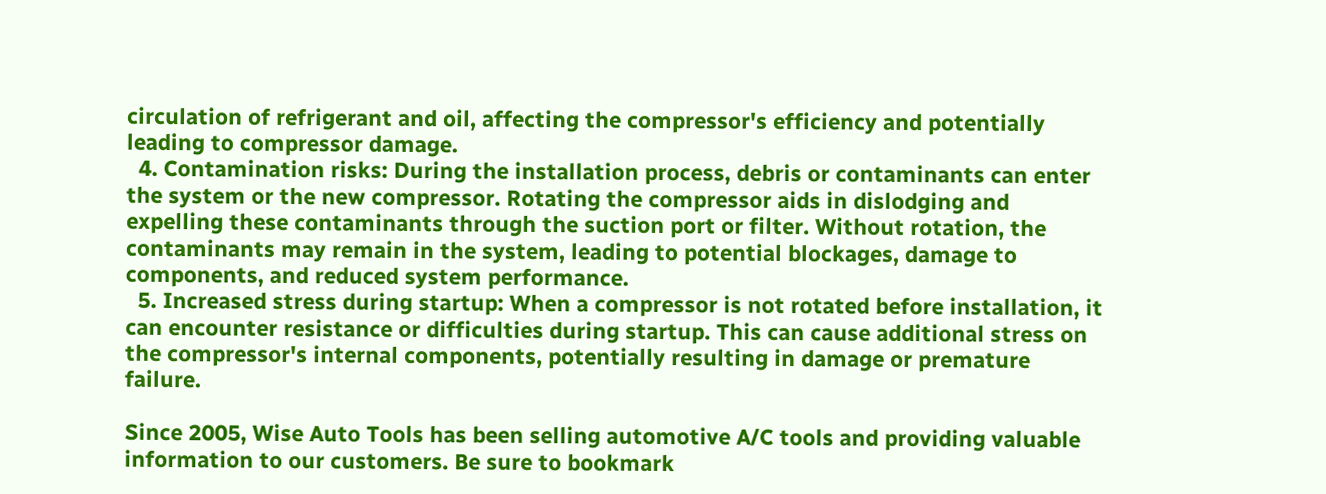circulation of refrigerant and oil, affecting the compressor's efficiency and potentially leading to compressor damage.
  4. Contamination risks: During the installation process, debris or contaminants can enter the system or the new compressor. Rotating the compressor aids in dislodging and expelling these contaminants through the suction port or filter. Without rotation, the contaminants may remain in the system, leading to potential blockages, damage to components, and reduced system performance.
  5. Increased stress during startup: When a compressor is not rotated before installation, it can encounter resistance or difficulties during startup. This can cause additional stress on the compressor's internal components, potentially resulting in damage or premature failure.

Since 2005, Wise Auto Tools has been selling automotive A/C tools and providing valuable information to our customers. Be sure to bookmark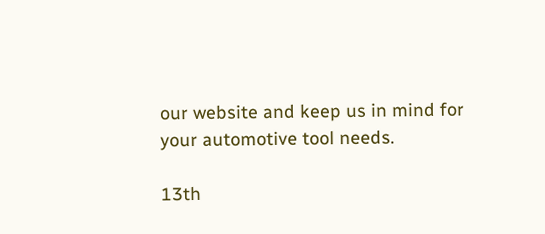our website and keep us in mind for your automotive tool needs.

13th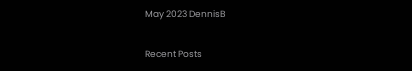May 2023 DennisB

Recent Posts